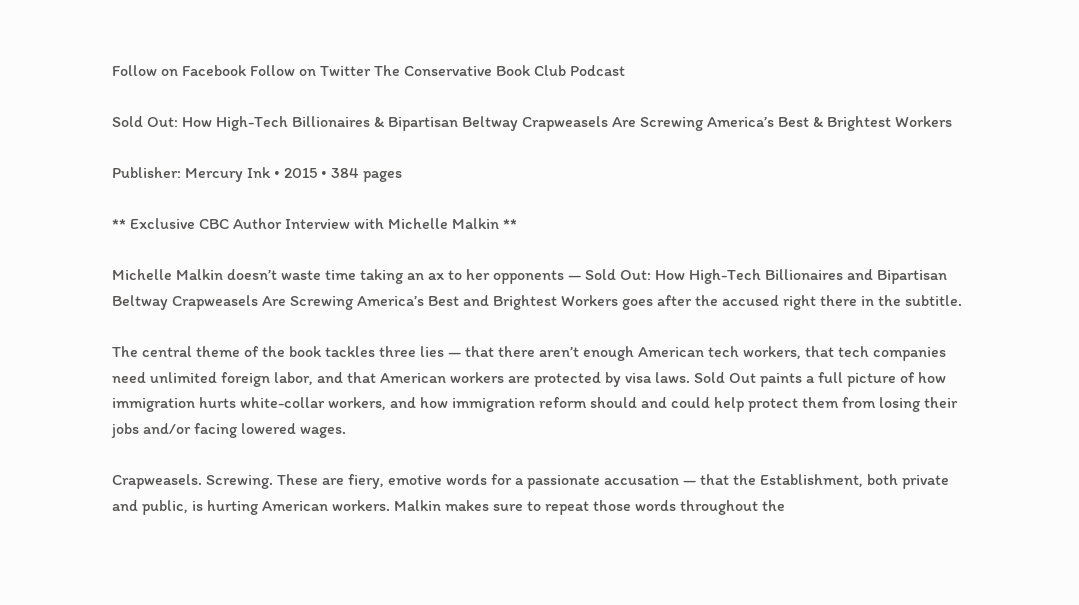Follow on Facebook Follow on Twitter The Conservative Book Club Podcast

Sold Out: How High-Tech Billionaires & Bipartisan Beltway Crapweasels Are Screwing America’s Best & Brightest Workers

Publisher: Mercury Ink • 2015 • 384 pages

** Exclusive CBC Author Interview with Michelle Malkin **

Michelle Malkin doesn’t waste time taking an ax to her opponents — Sold Out: How High-Tech Billionaires and Bipartisan Beltway Crapweasels Are Screwing America’s Best and Brightest Workers goes after the accused right there in the subtitle.

The central theme of the book tackles three lies — that there aren’t enough American tech workers, that tech companies need unlimited foreign labor, and that American workers are protected by visa laws. Sold Out paints a full picture of how immigration hurts white-collar workers, and how immigration reform should and could help protect them from losing their jobs and/or facing lowered wages.

Crapweasels. Screwing. These are fiery, emotive words for a passionate accusation — that the Establishment, both private and public, is hurting American workers. Malkin makes sure to repeat those words throughout the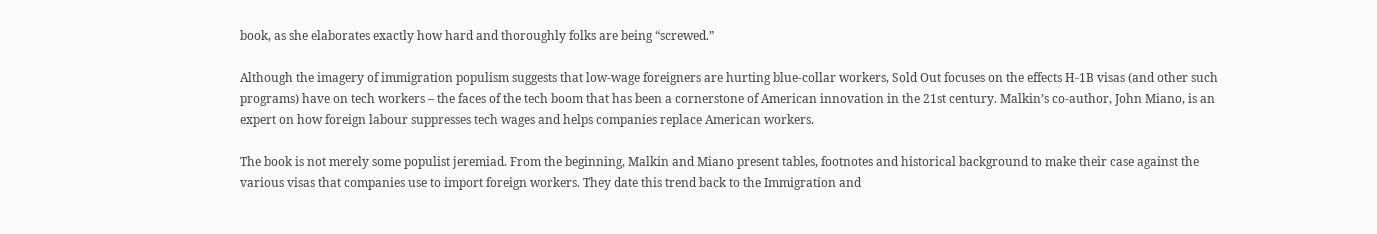book, as she elaborates exactly how hard and thoroughly folks are being “screwed.”

Although the imagery of immigration populism suggests that low-wage foreigners are hurting blue-collar workers, Sold Out focuses on the effects H-1B visas (and other such programs) have on tech workers – the faces of the tech boom that has been a cornerstone of American innovation in the 21st century. Malkin’s co-author, John Miano, is an expert on how foreign labour suppresses tech wages and helps companies replace American workers.

The book is not merely some populist jeremiad. From the beginning, Malkin and Miano present tables, footnotes and historical background to make their case against the various visas that companies use to import foreign workers. They date this trend back to the Immigration and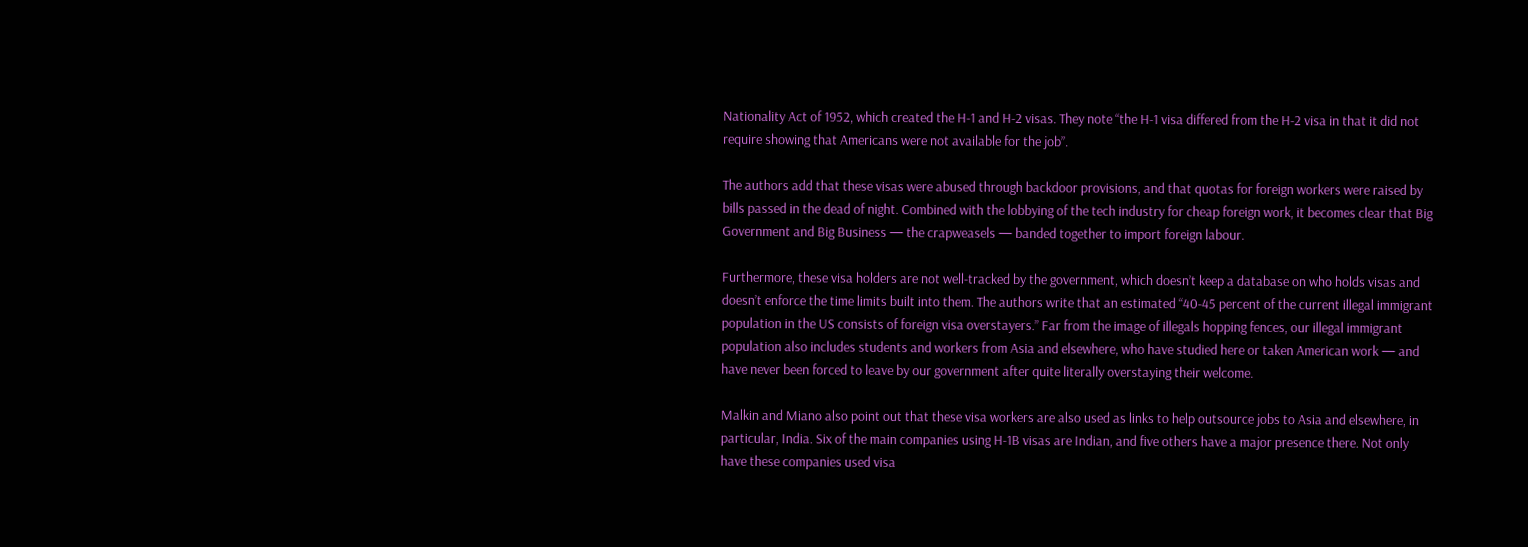Nationality Act of 1952, which created the H-1 and H-2 visas. They note “the H-1 visa differed from the H-2 visa in that it did not require showing that Americans were not available for the job”.

The authors add that these visas were abused through backdoor provisions, and that quotas for foreign workers were raised by bills passed in the dead of night. Combined with the lobbying of the tech industry for cheap foreign work, it becomes clear that Big Government and Big Business — the crapweasels — banded together to import foreign labour.

Furthermore, these visa holders are not well-tracked by the government, which doesn’t keep a database on who holds visas and doesn’t enforce the time limits built into them. The authors write that an estimated “40-45 percent of the current illegal immigrant population in the US consists of foreign visa overstayers.” Far from the image of illegals hopping fences, our illegal immigrant population also includes students and workers from Asia and elsewhere, who have studied here or taken American work — and have never been forced to leave by our government after quite literally overstaying their welcome.

Malkin and Miano also point out that these visa workers are also used as links to help outsource jobs to Asia and elsewhere, in particular, India. Six of the main companies using H-1B visas are Indian, and five others have a major presence there. Not only have these companies used visa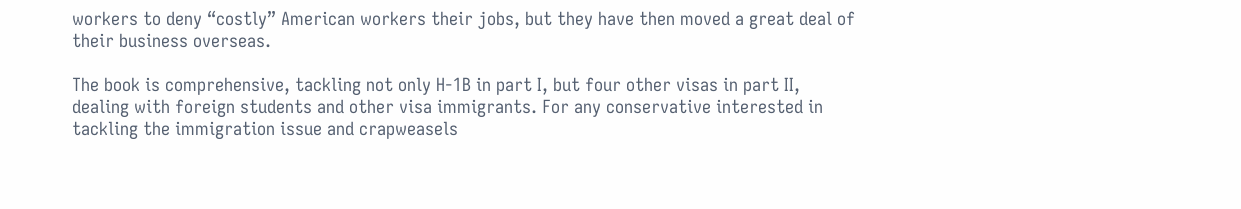workers to deny “costly” American workers their jobs, but they have then moved a great deal of their business overseas.

The book is comprehensive, tackling not only H-1B in part I, but four other visas in part II, dealing with foreign students and other visa immigrants. For any conservative interested in tackling the immigration issue and crapweasels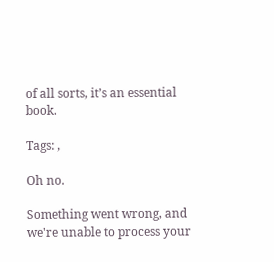of all sorts, it’s an essential book.

Tags: ,

Oh no.

Something went wrong, and we're unable to process your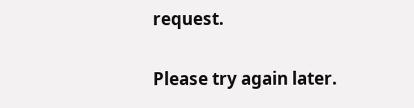request.

Please try again later.